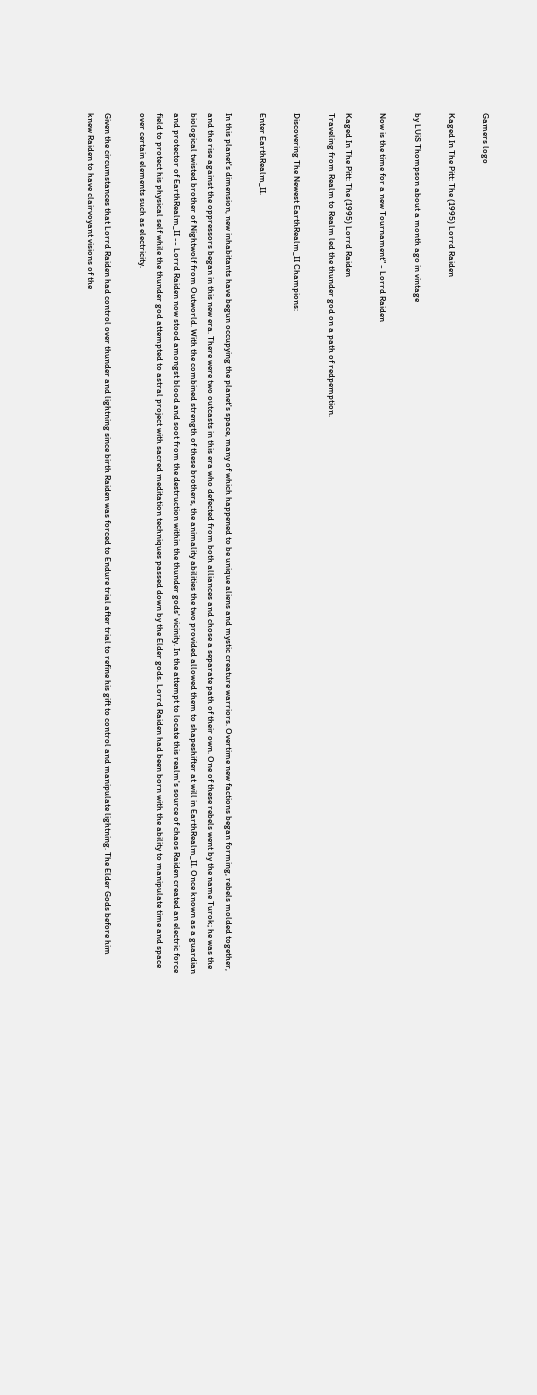Gamers logo

Kaged In The Pitt: The (1995) Lorrd Raiden

by LUiS Thompson about a month ago in vintage

Now is the time for a new Tournament" - Lorrd Raiden

Kaged In The Pitt: The (1995) Lorrd Raiden
Traveling from Realm to Realm led the thunder god on a path of redpemption.

Discovering The Newest EarthRealm_II Champions:

Enter EarthRealm_II.

In this planet's dimension, new inhabitants have begun occupying the planet's space, many of which happened to be unique aliens and mystic creature warriors. Overtime new factions began forming, rebels molded together, and the rise against the oppressors began in this new era. There were two outcasts in this era who defected from both alliances and chose a separate path of their own. One of these rebels went by the name Turok; he was the biological twisted brother of Nightwolf from Outworld. With the combined strength of these brothers, the animality abilities the two provided allowed them to shapeshifter at will in EarthRealm_II. Once known as a guardian and protector of EarthRealm_II -- Lorrd Raiden now stood amongst blood and soot from the destruction within the thunder gods' vicinity. In the attempt to locate this realm's source of chaos Raiden created an electric force field to protect his physical self while the thunder god attempted to astral project with sacred meditation techniques passed down by the Elder gods. Lorrd Raiden had been born with the ability to manipulate time and space over certain elements such as electricity.

Given the circumstances that Lorrd Raiden had control over thunder and lightning since birth Raiden was forced to Endure trial after trial to refine his gift to control and manipulate lightning. The Elder Gods before him knew Raiden to have clairvoyant visions of the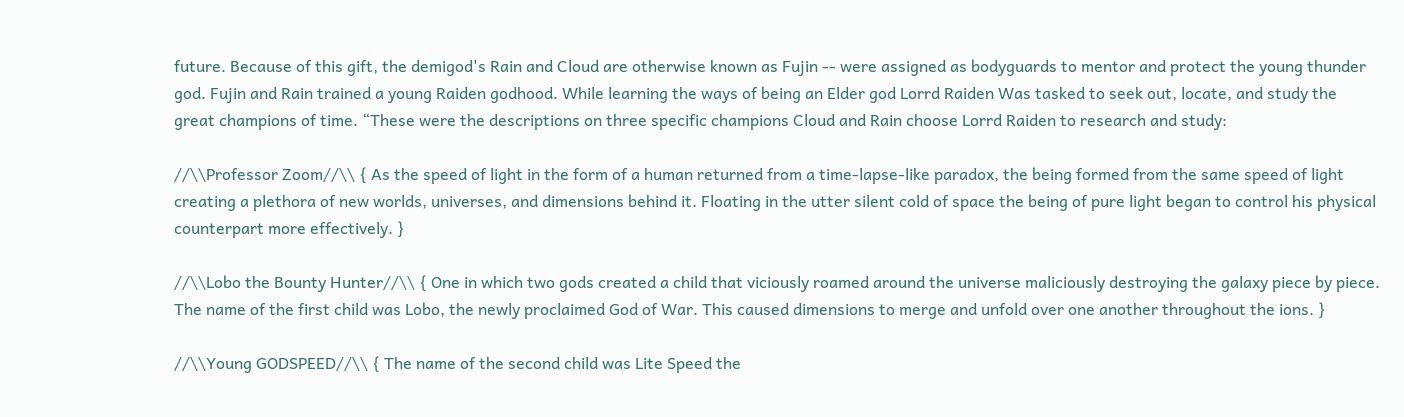future. Because of this gift, the demigod's Rain and Cloud are otherwise known as Fujin -- were assigned as bodyguards to mentor and protect the young thunder god. Fujin and Rain trained a young Raiden godhood. While learning the ways of being an Elder god Lorrd Raiden Was tasked to seek out, locate, and study the great champions of time. “These were the descriptions on three specific champions Cloud and Rain choose Lorrd Raiden to research and study:

//\\Professor Zoom//\\ { As the speed of light in the form of a human returned from a time-lapse-like paradox, the being formed from the same speed of light creating a plethora of new worlds, universes, and dimensions behind it. Floating in the utter silent cold of space the being of pure light began to control his physical counterpart more effectively. }

//\\Lobo the Bounty Hunter//\\ { One in which two gods created a child that viciously roamed around the universe maliciously destroying the galaxy piece by piece. The name of the first child was Lobo, the newly proclaimed God of War. This caused dimensions to merge and unfold over one another throughout the ions. }

//\\Young GODSPEED//\\ { The name of the second child was Lite Speed the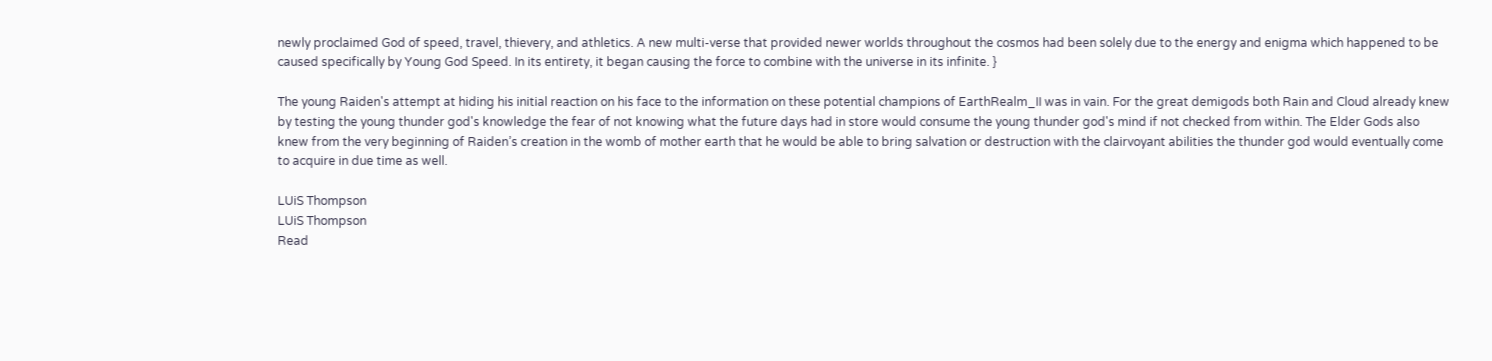newly proclaimed God of speed, travel, thievery, and athletics. A new multi-verse that provided newer worlds throughout the cosmos had been solely due to the energy and enigma which happened to be caused specifically by Young God Speed. In its entirety, it began causing the force to combine with the universe in its infinite. }

The young Raiden's attempt at hiding his initial reaction on his face to the information on these potential champions of EarthRealm_II was in vain. For the great demigods both Rain and Cloud already knew by testing the young thunder god's knowledge the fear of not knowing what the future days had in store would consume the young thunder god's mind if not checked from within. The Elder Gods also knew from the very beginning of Raiden’s creation in the womb of mother earth that he would be able to bring salvation or destruction with the clairvoyant abilities the thunder god would eventually come to acquire in due time as well.

LUiS Thompson
LUiS Thompson
Read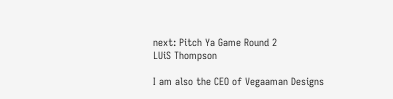next: Pitch Ya Game Round 2
LUiS Thompson

I am also the CEO of Vegaaman Designs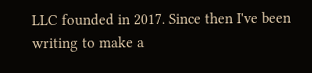LLC founded in 2017. Since then I've been writing to make a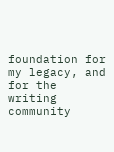foundation for my legacy, and for the writing community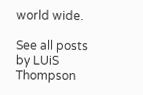world wide.

See all posts by LUiS Thompson